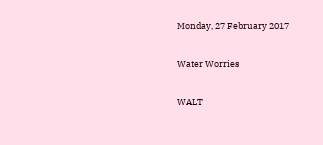Monday, 27 February 2017

Water Worries

WALT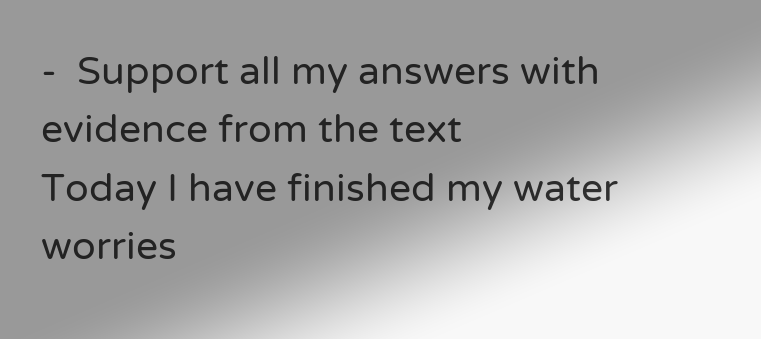-  Support all my answers with evidence from the text
Today I have finished my water worries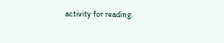activity for reading.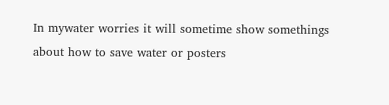In mywater worries it will sometime show somethings about how to save water or posters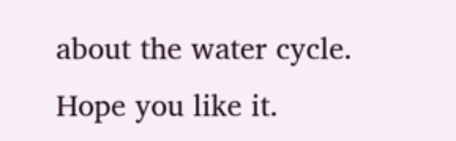about the water cycle. Hope you like it.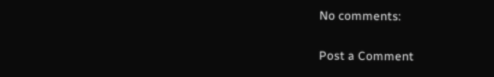No comments:

Post a Comment